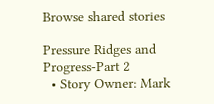Browse shared stories

Pressure Ridges and Progress-Part 2
  • Story Owner: Mark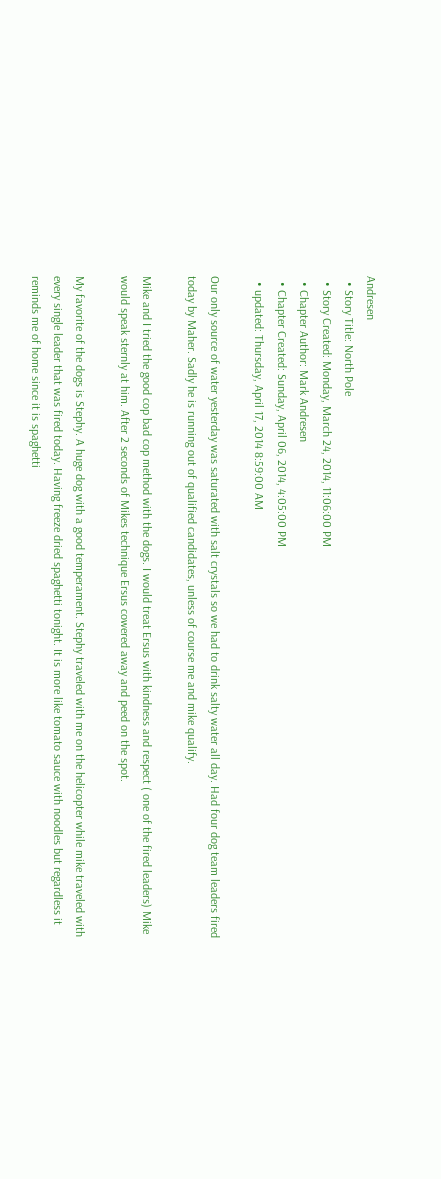Andresen
  • Story Title: North Pole
  • Story Created: Monday, March 24, 2014, 11:06:00 PM
  • Chapter Author: Mark Andresen
  • Chapter Created: Sunday, April 06, 2014, 4:05:00 PM
  • updated: Thursday, April 17, 2014 8:59:00 AM

Our only source of water yesterday was saturated with salt crystals so we had to drink salty water all day. Had four dog team leaders fired today by Maher. Sadly he is running out of qualified candidates, unless of course me and mike qualify.

Mike and I tried the good cop bad cop method with the dogs. I would treat Ersus with kindness and respect ( one of the fired leaders) Mike would speak sternly at him. After 2 seconds of Mikes technique Ersus cowered away and peed on the spot.

My favorite of the dogs is Stephy. A huge dog with a good temperament. Stephy traveled with me on the helicopter while mike traveled with every single leader that was fired today. Having freeze dried spaghetti tonight. It is more like tomato sauce with noodles but regardless it reminds me of home since it is spaghetti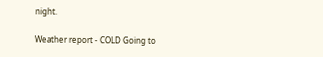night.

Weather report - COLD Going to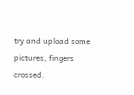try and upload some pictures, fingers crossed.